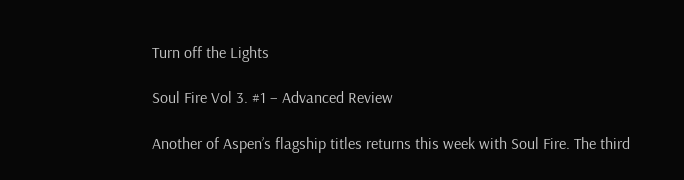Turn off the Lights

Soul Fire Vol 3. #1 – Advanced Review

Another of Aspen’s flagship titles returns this week with Soul Fire. The third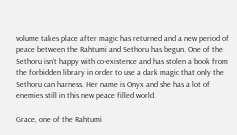volume takes place after magic has returned and a new period of peace between the Rahtumi and Sethoru has begun. One of the Sethoru isn’t happy with co-existence and has stolen a book from the forbidden library in order to use a dark magic that only the Sethoru can harness. Her name is Onyx and she has a lot of enemies still in this new peace filled world.

Grace, one of the Rahtumi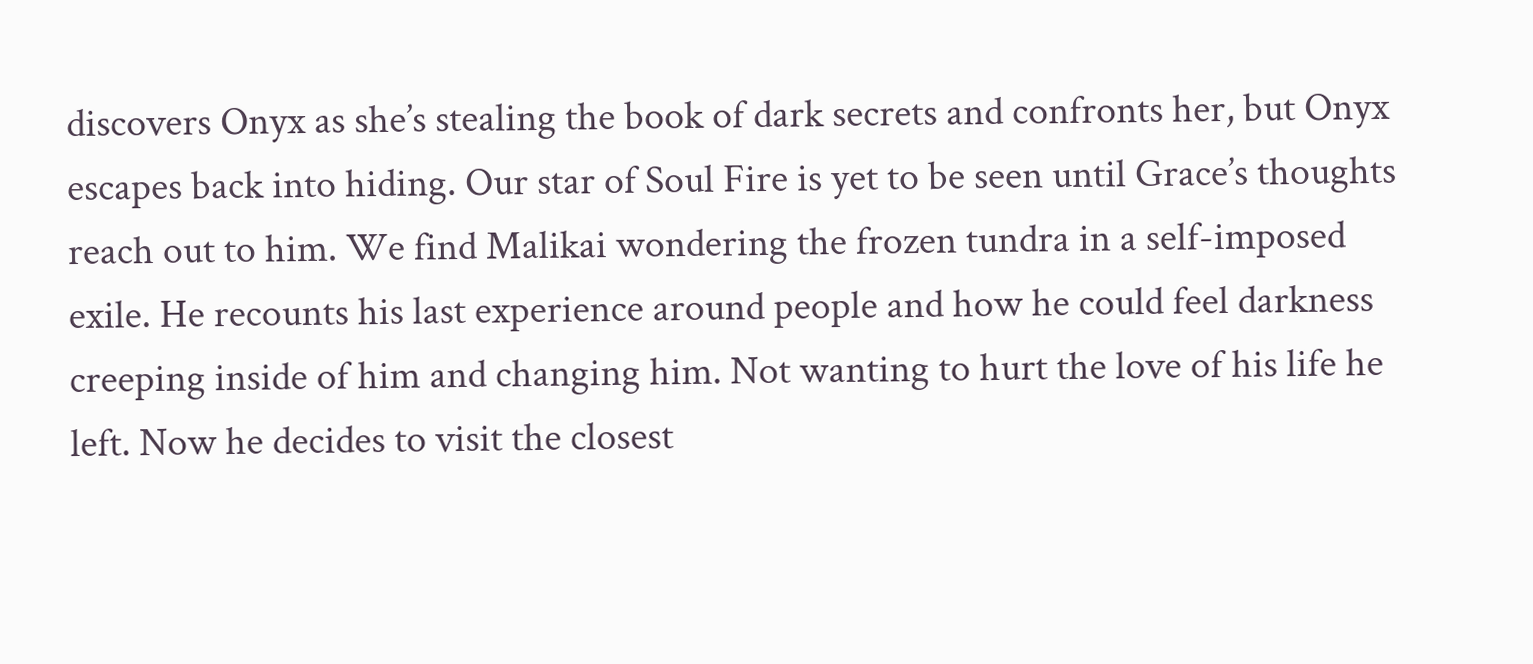discovers Onyx as she’s stealing the book of dark secrets and confronts her, but Onyx escapes back into hiding. Our star of Soul Fire is yet to be seen until Grace’s thoughts reach out to him. We find Malikai wondering the frozen tundra in a self-imposed exile. He recounts his last experience around people and how he could feel darkness creeping inside of him and changing him. Not wanting to hurt the love of his life he left. Now he decides to visit the closest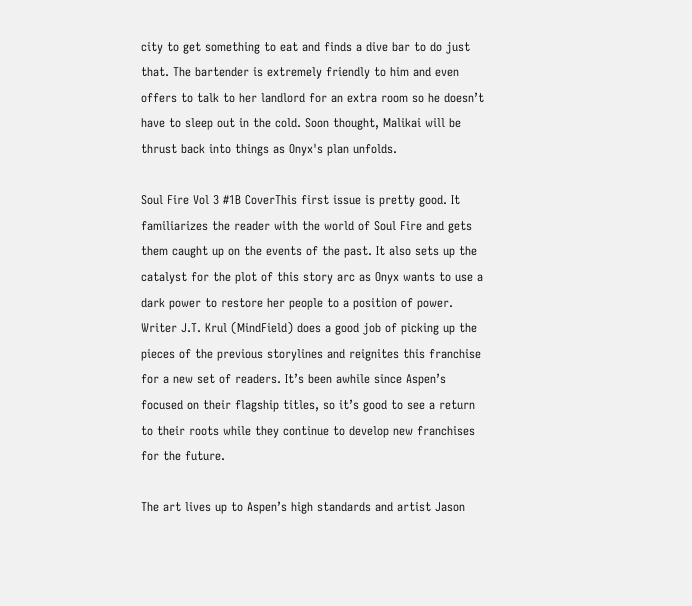city to get something to eat and finds a dive bar to do just that. The bartender is extremely friendly to him and even offers to talk to her landlord for an extra room so he doesn’t have to sleep out in the cold. Soon thought, Malikai will be thrust back into things as Onyx's plan unfolds.

Soul Fire Vol 3 #1B CoverThis first issue is pretty good. It familiarizes the reader with the world of Soul Fire and gets them caught up on the events of the past. It also sets up the catalyst for the plot of this story arc as Onyx wants to use a dark power to restore her people to a position of power. Writer J.T. Krul (MindField) does a good job of picking up the pieces of the previous storylines and reignites this franchise for a new set of readers. It’s been awhile since Aspen’s focused on their flagship titles, so it’s good to see a return to their roots while they continue to develop new franchises for the future.

The art lives up to Aspen’s high standards and artist Jason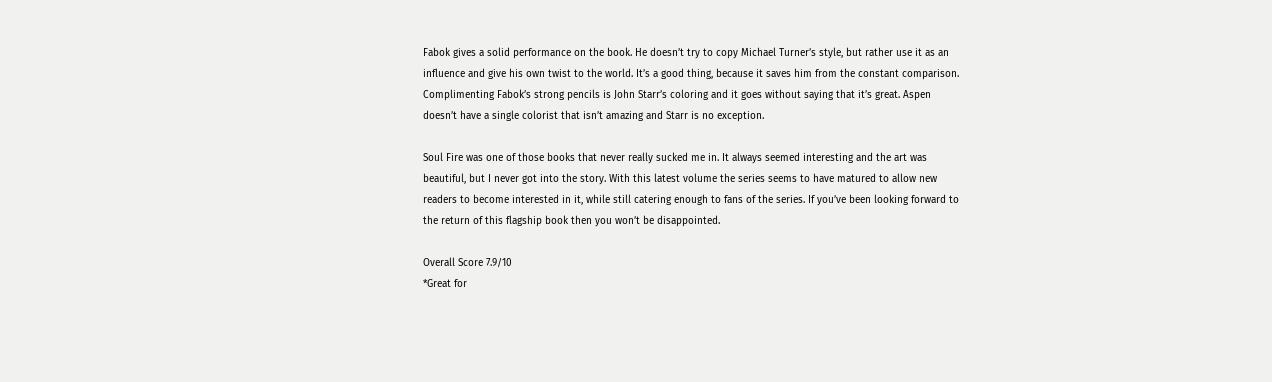Fabok gives a solid performance on the book. He doesn’t try to copy Michael Turner’s style, but rather use it as an influence and give his own twist to the world. It’s a good thing, because it saves him from the constant comparison. Complimenting Fabok’s strong pencils is John Starr’s coloring and it goes without saying that it’s great. Aspen doesn’t have a single colorist that isn’t amazing and Starr is no exception.

Soul Fire was one of those books that never really sucked me in. It always seemed interesting and the art was beautiful, but I never got into the story. With this latest volume the series seems to have matured to allow new readers to become interested in it, while still catering enough to fans of the series. If you’ve been looking forward to the return of this flagship book then you won’t be disappointed.

Overall Score 7.9/10
*Great for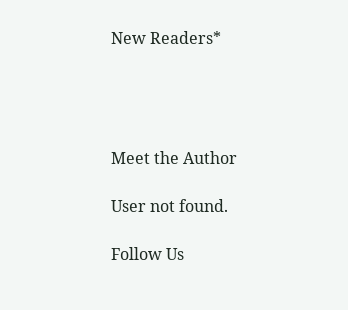New Readers*




Meet the Author

User not found.

Follow Us